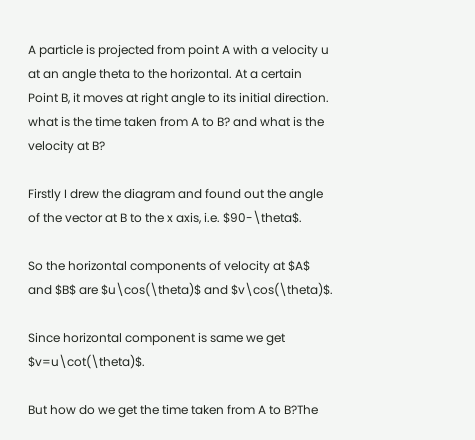A particle is projected from point A with a velocity u at an angle theta to the horizontal. At a certain Point B, it moves at right angle to its initial direction. what is the time taken from A to B? and what is the velocity at B?

Firstly I drew the diagram and found out the angle of the vector at B to the x axis, i.e. $90-\theta$.

So the horizontal components of velocity at $A$ and $B$ are $u\cos(\theta)$ and $v\cos(\theta)$.

Since horizontal component is same we get $v=u\cot(\theta)$.

But how do we get the time taken from A to B?The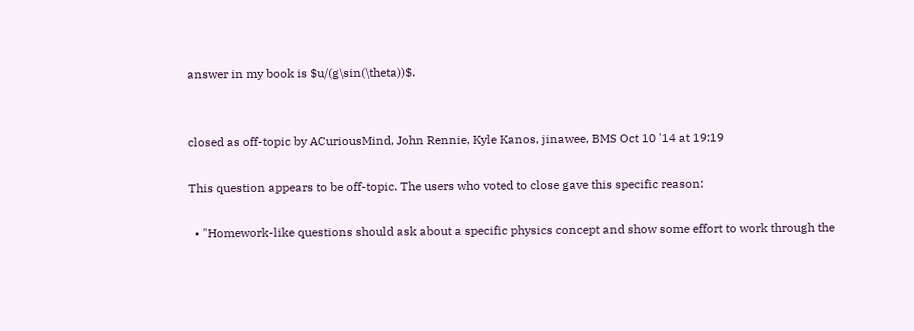answer in my book is $u/(g\sin(\theta))$.


closed as off-topic by ACuriousMind, John Rennie, Kyle Kanos, jinawee, BMS Oct 10 '14 at 19:19

This question appears to be off-topic. The users who voted to close gave this specific reason:

  • "Homework-like questions should ask about a specific physics concept and show some effort to work through the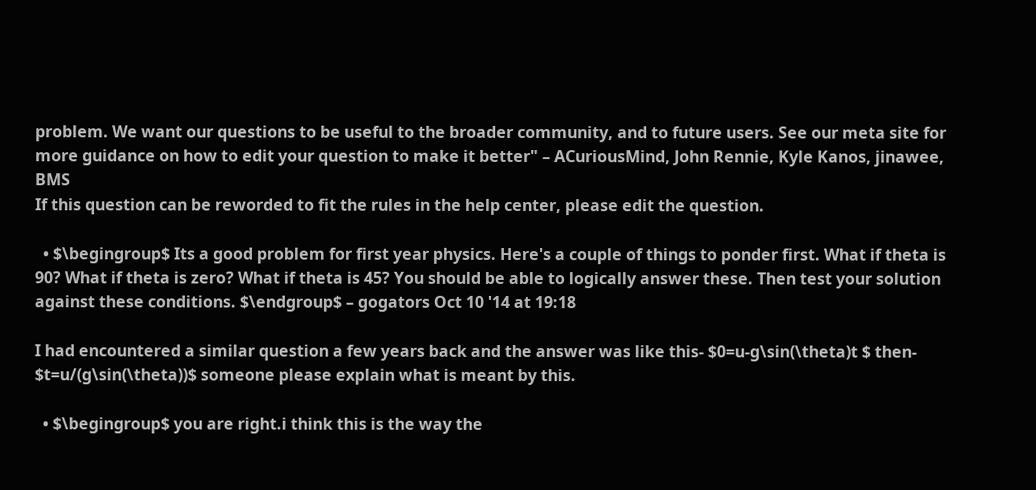problem. We want our questions to be useful to the broader community, and to future users. See our meta site for more guidance on how to edit your question to make it better" – ACuriousMind, John Rennie, Kyle Kanos, jinawee, BMS
If this question can be reworded to fit the rules in the help center, please edit the question.

  • $\begingroup$ Its a good problem for first year physics. Here's a couple of things to ponder first. What if theta is 90? What if theta is zero? What if theta is 45? You should be able to logically answer these. Then test your solution against these conditions. $\endgroup$ – gogators Oct 10 '14 at 19:18

I had encountered a similar question a few years back and the answer was like this- $0=u-g\sin(\theta)t $ then- $t=u/(g\sin(\theta))$ someone please explain what is meant by this.

  • $\begingroup$ you are right.i think this is the way the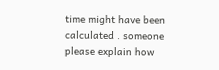time might have been calculated . someone please explain how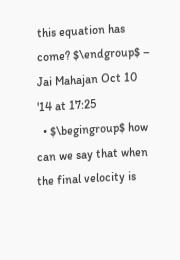this equation has come? $\endgroup$ – Jai Mahajan Oct 10 '14 at 17:25
  • $\begingroup$ how can we say that when the final velocity is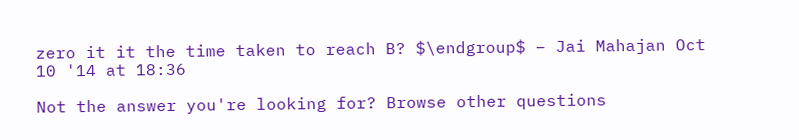zero it it the time taken to reach B? $\endgroup$ – Jai Mahajan Oct 10 '14 at 18:36

Not the answer you're looking for? Browse other questions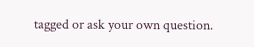tagged or ask your own question.